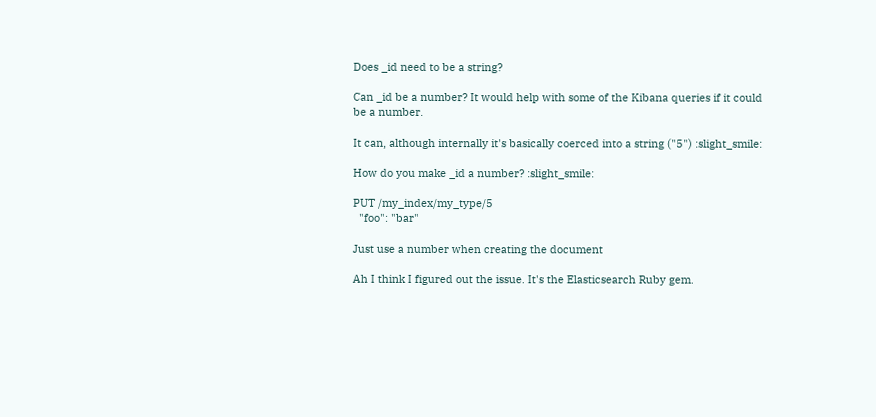Does _id need to be a string?

Can _id be a number? It would help with some of the Kibana queries if it could be a number.

It can, although internally it's basically coerced into a string ("5") :slight_smile:

How do you make _id a number? :slight_smile:

PUT /my_index/my_type/5
  "foo": "bar"

Just use a number when creating the document

Ah I think I figured out the issue. It's the Elasticsearch Ruby gem.